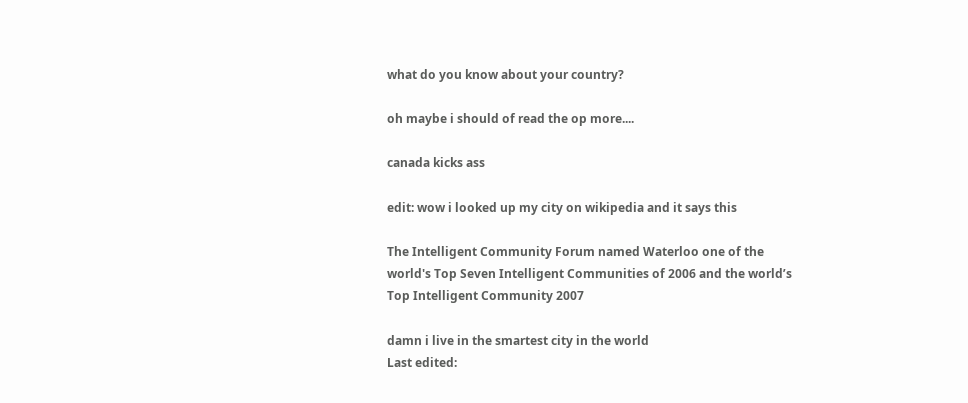what do you know about your country?

oh maybe i should of read the op more....

canada kicks ass

edit: wow i looked up my city on wikipedia and it says this

The Intelligent Community Forum named Waterloo one of the world's Top Seven Intelligent Communities of 2006 and the world’s Top Intelligent Community 2007

damn i live in the smartest city in the world
Last edited: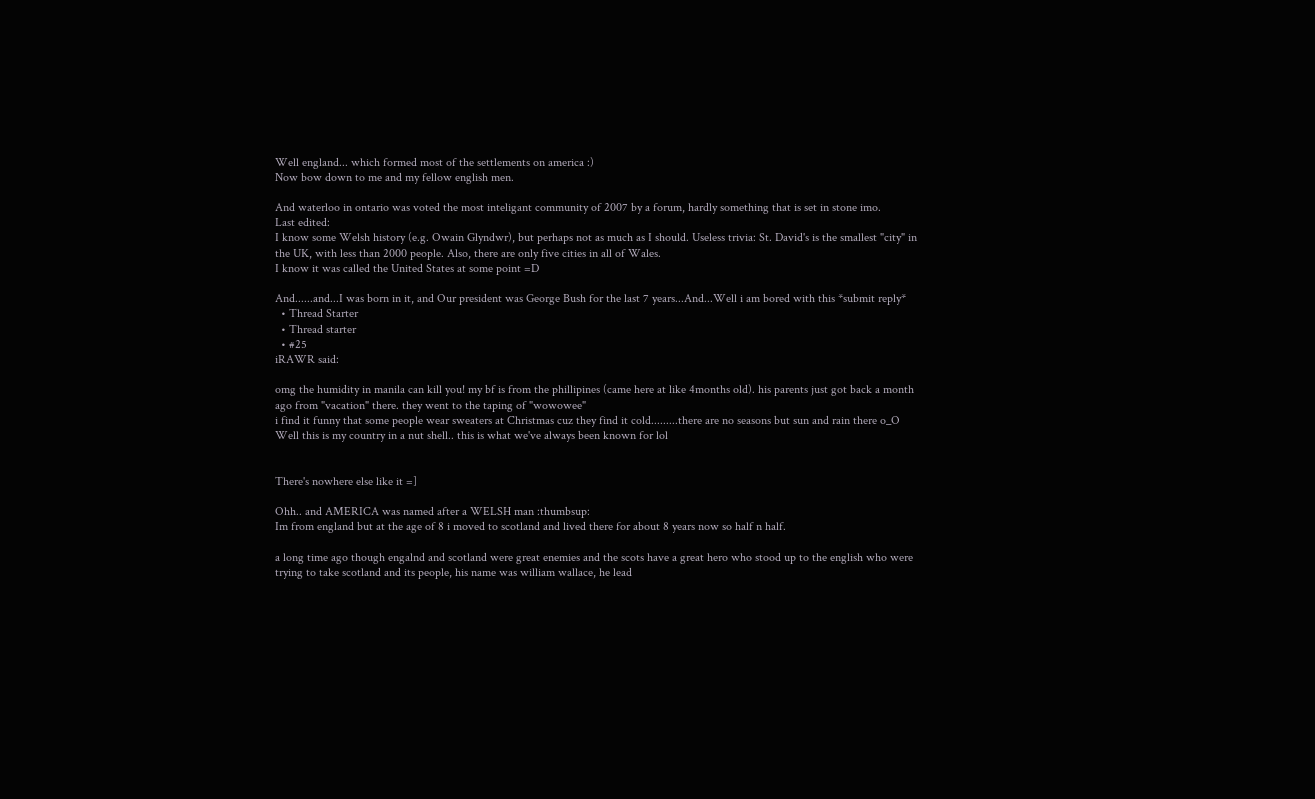Well england... which formed most of the settlements on america :)
Now bow down to me and my fellow english men.

And waterloo in ontario was voted the most inteligant community of 2007 by a forum, hardly something that is set in stone imo.
Last edited:
I know some Welsh history (e.g. Owain Glyndwr), but perhaps not as much as I should. Useless trivia: St. David's is the smallest "city" in the UK, with less than 2000 people. Also, there are only five cities in all of Wales.
I know it was called the United States at some point =D

And......and...I was born in it, and Our president was George Bush for the last 7 years...And...Well i am bored with this *submit reply*
  • Thread Starter
  • Thread starter
  • #25
iRAWR said:

omg the humidity in manila can kill you! my bf is from the phillipines (came here at like 4months old). his parents just got back a month ago from "vacation" there. they went to the taping of "wowowee"
i find it funny that some people wear sweaters at Christmas cuz they find it cold.........there are no seasons but sun and rain there o_O
Well this is my country in a nut shell.. this is what we've always been known for lol


There's nowhere else like it =]

Ohh.. and AMERICA was named after a WELSH man :thumbsup:
Im from england but at the age of 8 i moved to scotland and lived there for about 8 years now so half n half.

a long time ago though engalnd and scotland were great enemies and the scots have a great hero who stood up to the english who were trying to take scotland and its people, his name was william wallace, he lead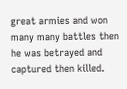great armies and won many many battles then he was betrayed and captured then killed.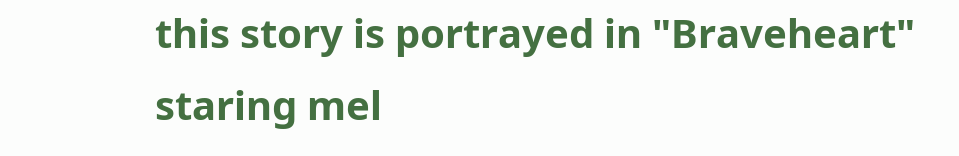this story is portrayed in "Braveheart" staring mel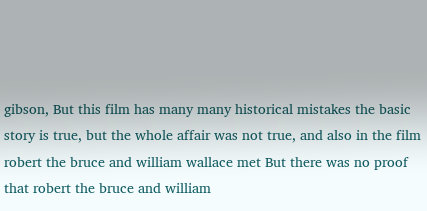gibson, But this film has many many historical mistakes the basic story is true, but the whole affair was not true, and also in the film robert the bruce and william wallace met But there was no proof that robert the bruce and william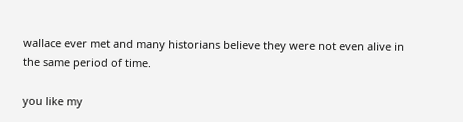wallace ever met and many historians believe they were not even alive in the same period of time.

you like my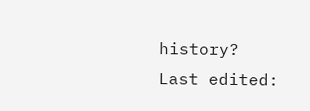history?
Last edited: